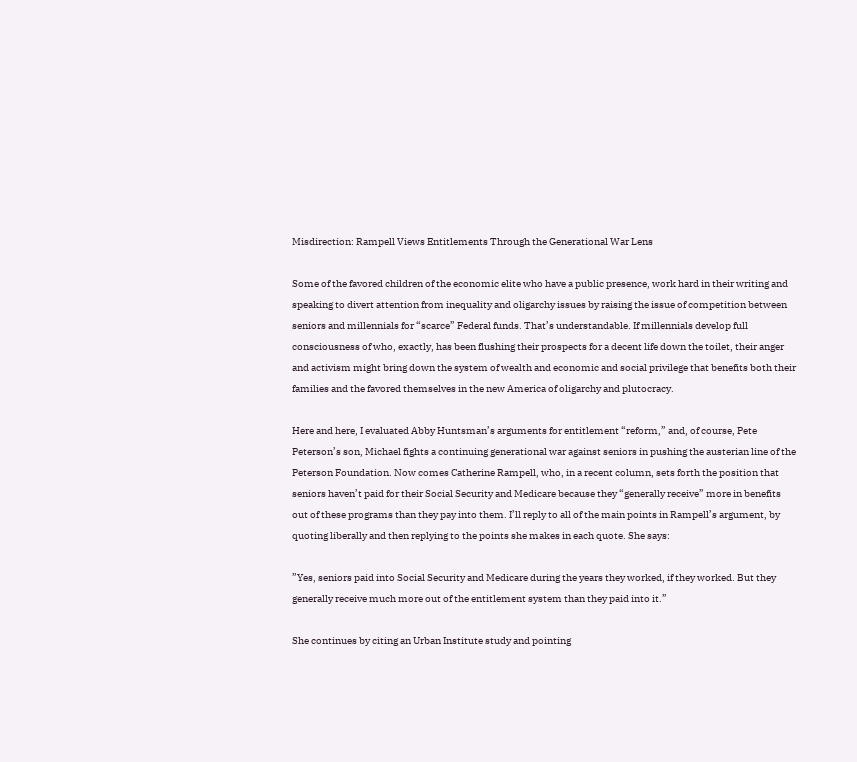Misdirection: Rampell Views Entitlements Through the Generational War Lens

Some of the favored children of the economic elite who have a public presence, work hard in their writing and speaking to divert attention from inequality and oligarchy issues by raising the issue of competition between seniors and millennials for “scarce” Federal funds. That’s understandable. If millennials develop full consciousness of who, exactly, has been flushing their prospects for a decent life down the toilet, their anger and activism might bring down the system of wealth and economic and social privilege that benefits both their families and the favored themselves in the new America of oligarchy and plutocracy.

Here and here, I evaluated Abby Huntsman’s arguments for entitlement “reform,” and, of course, Pete Peterson’s son, Michael fights a continuing generational war against seniors in pushing the austerian line of the Peterson Foundation. Now comes Catherine Rampell, who, in a recent column, sets forth the position that seniors haven’t paid for their Social Security and Medicare because they “generally receive” more in benefits out of these programs than they pay into them. I’ll reply to all of the main points in Rampell’s argument, by quoting liberally and then replying to the points she makes in each quote. She says:

”Yes, seniors paid into Social Security and Medicare during the years they worked, if they worked. But they generally receive much more out of the entitlement system than they paid into it.”

She continues by citing an Urban Institute study and pointing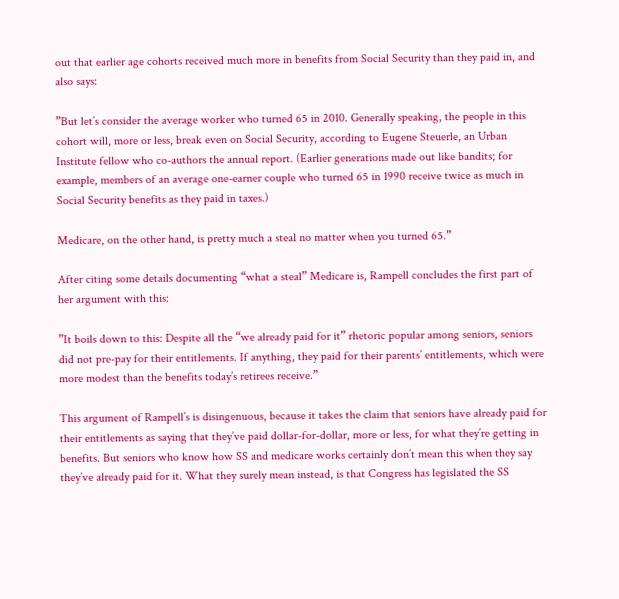out that earlier age cohorts received much more in benefits from Social Security than they paid in, and also says:

”But let’s consider the average worker who turned 65 in 2010. Generally speaking, the people in this cohort will, more or less, break even on Social Security, according to Eugene Steuerle, an Urban Institute fellow who co-authors the annual report. (Earlier generations made out like bandits; for example, members of an average one-earner couple who turned 65 in 1990 receive twice as much in Social Security benefits as they paid in taxes.)

Medicare, on the other hand, is pretty much a steal no matter when you turned 65.”

After citing some details documenting “what a steal” Medicare is, Rampell concludes the first part of her argument with this:

”It boils down to this: Despite all the “we already paid for it” rhetoric popular among seniors, seniors did not pre-pay for their entitlements. If anything, they paid for their parents’ entitlements, which were more modest than the benefits today’s retirees receive.”

This argument of Rampell’s is disingenuous, because it takes the claim that seniors have already paid for their entitlements as saying that they’ve paid dollar-for-dollar, more or less, for what they’re getting in benefits. But seniors who know how SS and medicare works certainly don’t mean this when they say they’ve already paid for it. What they surely mean instead, is that Congress has legislated the SS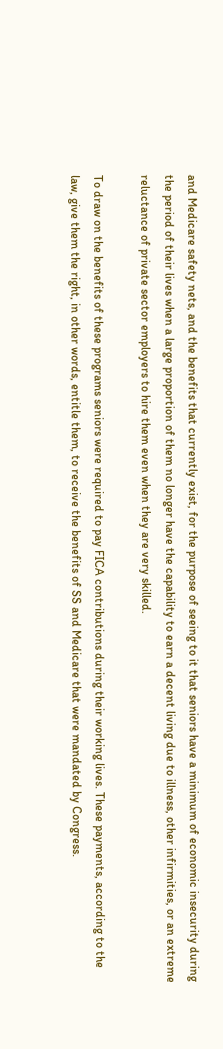and Medicare safety nets, and the benefits that currently exist, for the purpose of seeing to it that seniors have a minimum of economic insecurity during the period of their lives when a large proportion of them no longer have the capability to earn a decent living due to illness, other infirmities, or an extreme reluctance of private sector employers to hire them even when they are very skilled.

To draw on the benefits of these programs seniors were required to pay FICA contributions during their working lives. These payments, according to the law, give them the right, in other words, entitle them, to receive the benefits of SS and Medicare that were mandated by Congress.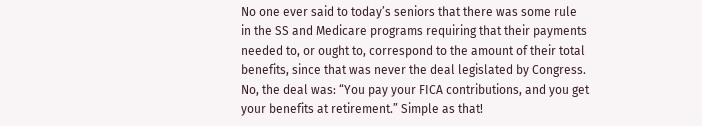No one ever said to today’s seniors that there was some rule in the SS and Medicare programs requiring that their payments needed to, or ought to, correspond to the amount of their total benefits, since that was never the deal legislated by Congress. No, the deal was: “You pay your FICA contributions, and you get your benefits at retirement.” Simple as that!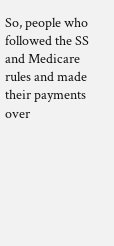So, people who followed the SS and Medicare rules and made their payments over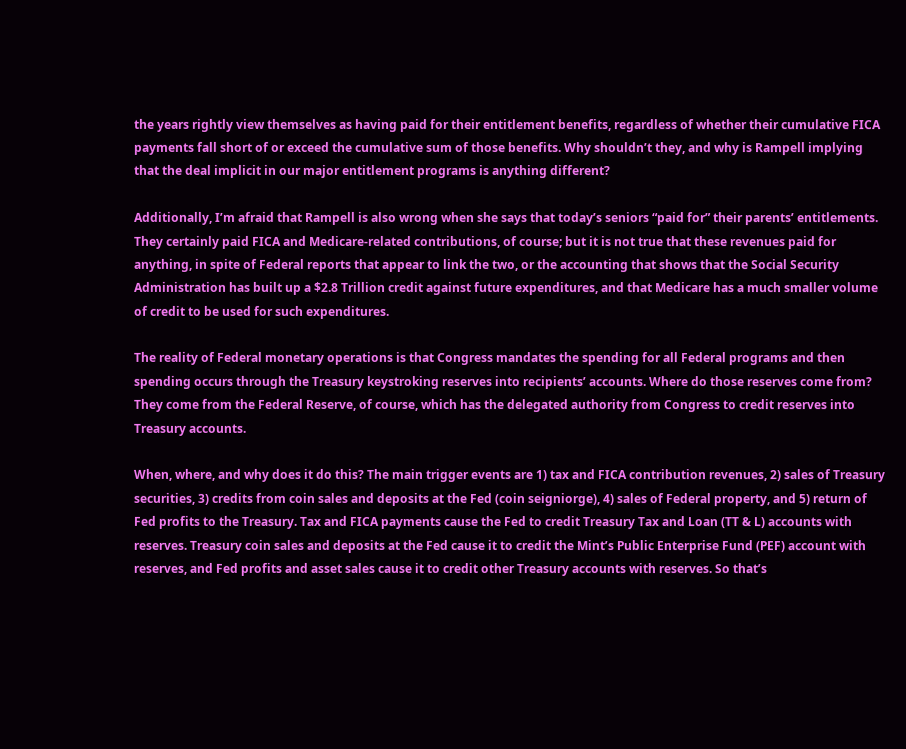the years rightly view themselves as having paid for their entitlement benefits, regardless of whether their cumulative FICA payments fall short of or exceed the cumulative sum of those benefits. Why shouldn’t they, and why is Rampell implying that the deal implicit in our major entitlement programs is anything different?

Additionally, I’m afraid that Rampell is also wrong when she says that today’s seniors “paid for” their parents’ entitlements. They certainly paid FICA and Medicare-related contributions, of course; but it is not true that these revenues paid for anything, in spite of Federal reports that appear to link the two, or the accounting that shows that the Social Security Administration has built up a $2.8 Trillion credit against future expenditures, and that Medicare has a much smaller volume of credit to be used for such expenditures.

The reality of Federal monetary operations is that Congress mandates the spending for all Federal programs and then spending occurs through the Treasury keystroking reserves into recipients’ accounts. Where do those reserves come from? They come from the Federal Reserve, of course, which has the delegated authority from Congress to credit reserves into Treasury accounts.

When, where, and why does it do this? The main trigger events are 1) tax and FICA contribution revenues, 2) sales of Treasury securities, 3) credits from coin sales and deposits at the Fed (coin seigniorge), 4) sales of Federal property, and 5) return of Fed profits to the Treasury. Tax and FICA payments cause the Fed to credit Treasury Tax and Loan (TT & L) accounts with reserves. Treasury coin sales and deposits at the Fed cause it to credit the Mint’s Public Enterprise Fund (PEF) account with reserves, and Fed profits and asset sales cause it to credit other Treasury accounts with reserves. So that’s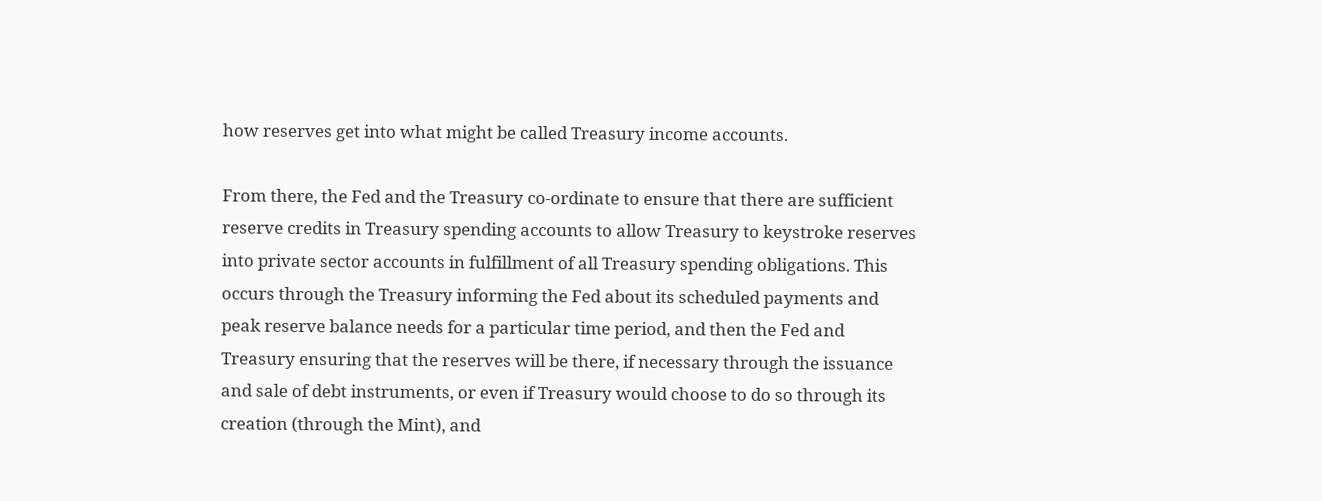how reserves get into what might be called Treasury income accounts.

From there, the Fed and the Treasury co-ordinate to ensure that there are sufficient reserve credits in Treasury spending accounts to allow Treasury to keystroke reserves into private sector accounts in fulfillment of all Treasury spending obligations. This occurs through the Treasury informing the Fed about its scheduled payments and peak reserve balance needs for a particular time period, and then the Fed and Treasury ensuring that the reserves will be there, if necessary through the issuance and sale of debt instruments, or even if Treasury would choose to do so through its creation (through the Mint), and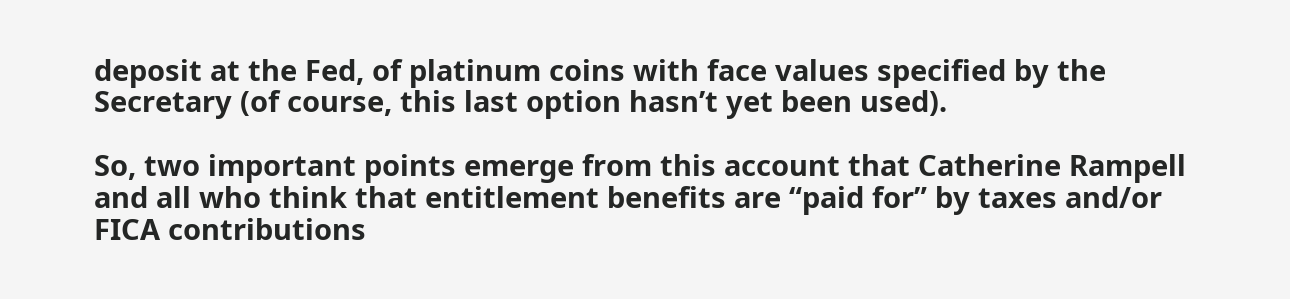deposit at the Fed, of platinum coins with face values specified by the Secretary (of course, this last option hasn’t yet been used).

So, two important points emerge from this account that Catherine Rampell and all who think that entitlement benefits are “paid for” by taxes and/or FICA contributions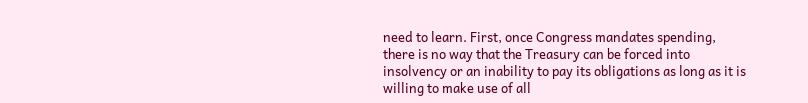need to learn. First, once Congress mandates spending, there is no way that the Treasury can be forced into insolvency or an inability to pay its obligations as long as it is willing to make use of all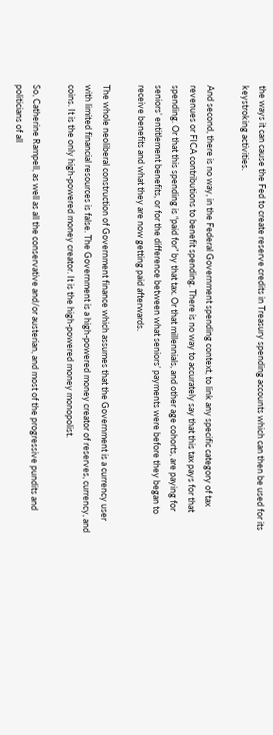the ways it can cause the Fed to create reserve credits in Treasury spending accounts which can then be used for its keystroking activities.

And second, there is no way, in the Federal Government spending context, to link any specific category of tax revenues or FICA contributions to benefit spending. There is no way to accurately say that this tax pays for that spending. Or that this spending is “paid for” by that tax. Or that millennials, and other age cohorts, are paying for seniors’ entitlement benefits, or for the difference between what seniors’ payments were before they began to receive benefits and what they are now getting paid afterwards.

The whole neoliberal construction of Government finance which assumes that the Government is a currency user with limited financial resources is false. The Government is a high-powered money creator of reserves, currency, and coins. It is the only high-powered money creator. It is the high-powered money monopolist.

So, Catherine Rampell, as well as all the conservative and/or austerian, and most of the progressive pundits and politicians of all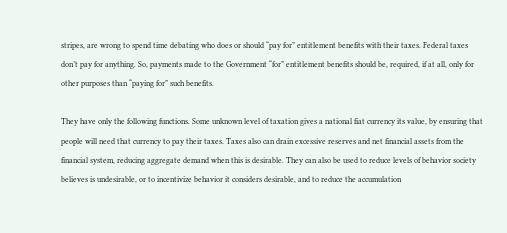stripes, are wrong to spend time debating who does or should “pay for” entitlement benefits with their taxes. Federal taxes don’t pay for anything. So, payments made to the Government “for” entitlement benefits should be, required, if at all, only for other purposes than “paying for” such benefits.

They have only the following functions. Some unknown level of taxation gives a national fiat currency its value, by ensuring that people will need that currency to pay their taxes. Taxes also can drain excessive reserves and net financial assets from the financial system, reducing aggregate demand when this is desirable. They can also be used to reduce levels of behavior society believes is undesirable, or to incentivize behavior it considers desirable, and to reduce the accumulation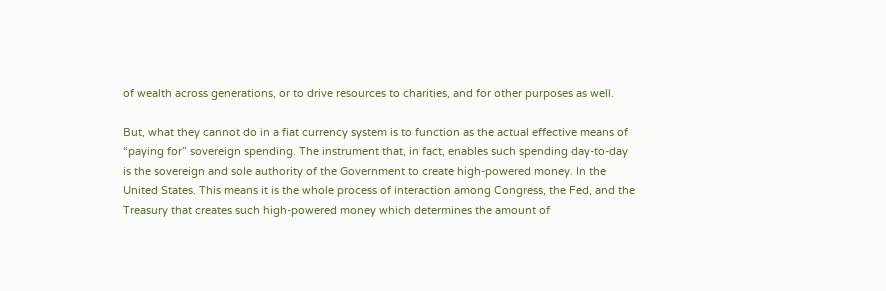of wealth across generations, or to drive resources to charities, and for other purposes as well.

But, what they cannot do in a fiat currency system is to function as the actual effective means of “paying for” sovereign spending. The instrument that, in fact, enables such spending day-to-day is the sovereign and sole authority of the Government to create high-powered money. In the United States. This means it is the whole process of interaction among Congress, the Fed, and the Treasury that creates such high-powered money which determines the amount of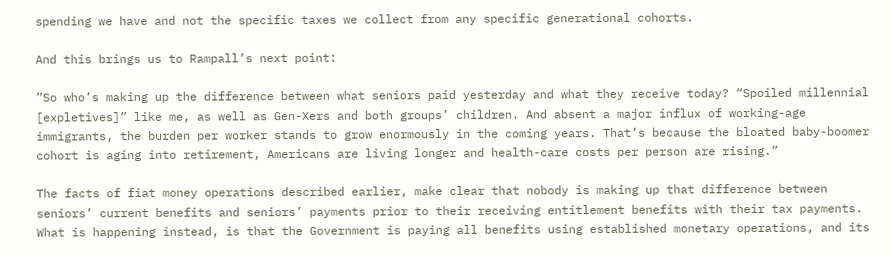spending we have and not the specific taxes we collect from any specific generational cohorts.

And this brings us to Rampall’s next point:

”So who’s making up the difference between what seniors paid yesterday and what they receive today? “Spoiled millennial [expletives]” like me, as well as Gen-Xers and both groups’ children. And absent a major influx of working-age immigrants, the burden per worker stands to grow enormously in the coming years. That’s because the bloated baby-boomer cohort is aging into retirement, Americans are living longer and health-care costs per person are rising.”

The facts of fiat money operations described earlier, make clear that nobody is making up that difference between seniors’ current benefits and seniors’ payments prior to their receiving entitlement benefits with their tax payments. What is happening instead, is that the Government is paying all benefits using established monetary operations, and its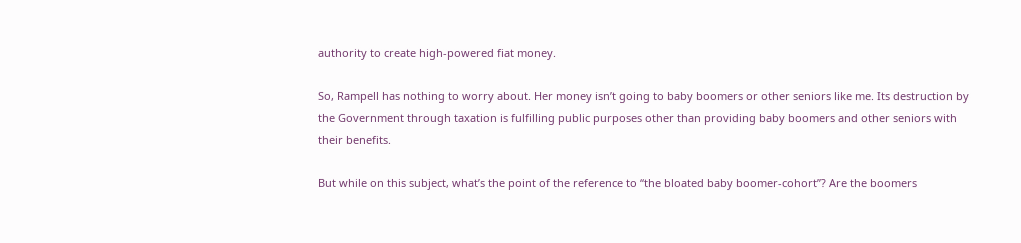authority to create high-powered fiat money.

So, Rampell has nothing to worry about. Her money isn’t going to baby boomers or other seniors like me. Its destruction by the Government through taxation is fulfilling public purposes other than providing baby boomers and other seniors with their benefits.

But while on this subject, what’s the point of the reference to “the bloated baby boomer-cohort”? Are the boomers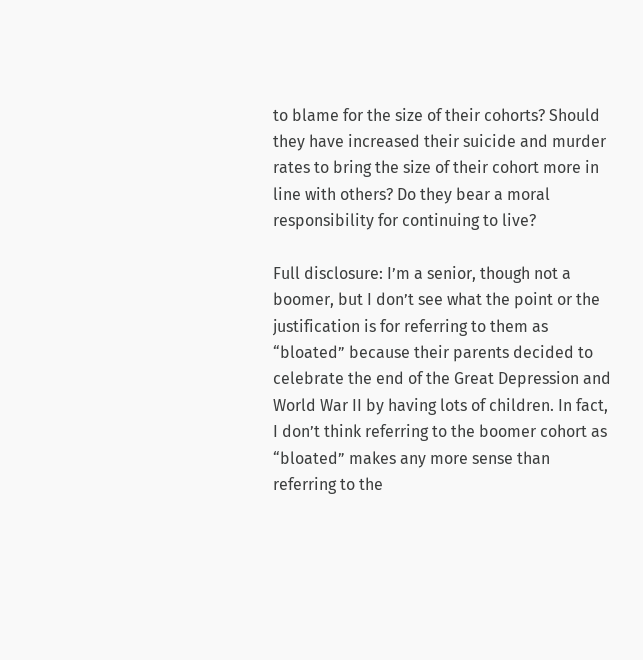to blame for the size of their cohorts? Should they have increased their suicide and murder rates to bring the size of their cohort more in line with others? Do they bear a moral responsibility for continuing to live?

Full disclosure: I’m a senior, though not a boomer, but I don’t see what the point or the justification is for referring to them as “bloated” because their parents decided to celebrate the end of the Great Depression and World War II by having lots of children. In fact, I don’t think referring to the boomer cohort as “bloated” makes any more sense than referring to the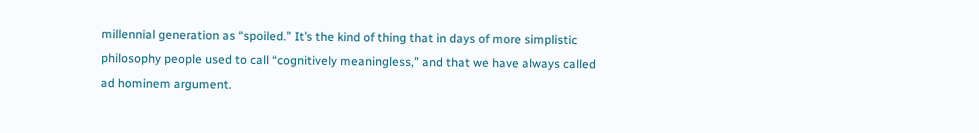millennial generation as “spoiled.” It’s the kind of thing that in days of more simplistic philosophy people used to call “cognitively meaningless,” and that we have always called ad hominem argument.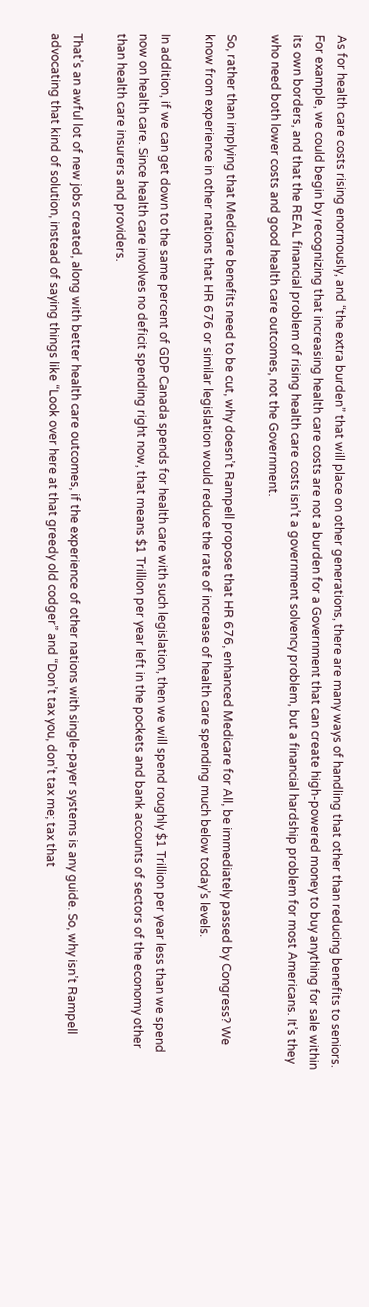As for health care costs rising enormously, and “the extra burden” that will place on other generations, there are many ways of handling that other than reducing benefits to seniors. For example, we could begin by recognizing that increasing health care costs are not a burden for a Government that can create high-powered money to buy anything for sale within its own borders, and that the REAL financial problem of rising health care costs isn’t a government solvency problem, but a financial hardship problem for most Americans. It’s they who need both lower costs and good health care outcomes, not the Government.

So, rather than implying that Medicare benefits need to be cut, why doesn’t Rampell propose that HR 676, enhanced Medicare for All, be immediately passed by Congress? We know from experience in other nations that HR 676 or similar legislation would reduce the rate of increase of health care spending much below today’s levels.

In addition, if we can get down to the same percent of GDP Canada spends for health care with such legislation, then we will spend roughly $1 Trillion per year less than we spend now on health care. Since health care involves no deficit spending right now, that means $1 Trillion per year left in the pockets and bank accounts of sectors of the economy other than health care insurers and providers.

That’s an awful lot of new jobs created, along with better health care outcomes, if the experience of other nations with single-payer systems is any guide. So, why isn’t Rampell advocating that kind of solution, instead of saying things like “Look over here at that greedy old codger” and “Don’t tax you, don’t tax me; tax that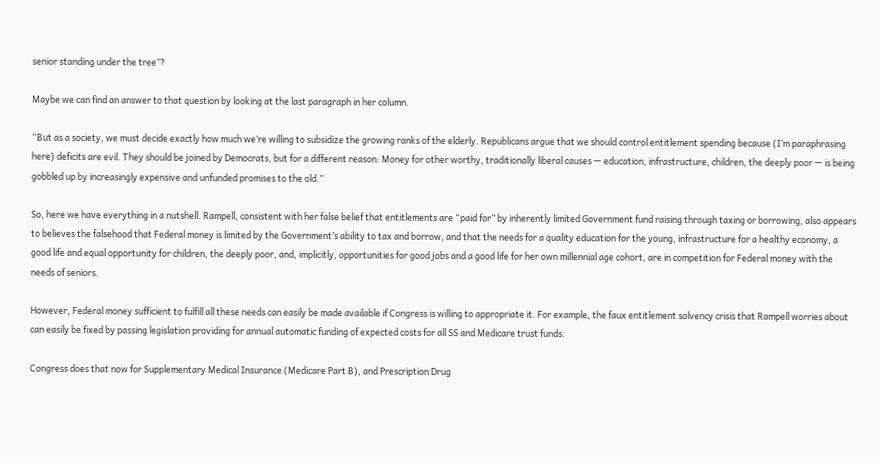senior standing under the tree”?

Maybe we can find an answer to that question by looking at the last paragraph in her column.

“But as a society, we must decide exactly how much we’re willing to subsidize the growing ranks of the elderly. Republicans argue that we should control entitlement spending because (I’m paraphrasing here) deficits are evil. They should be joined by Democrats, but for a different reason: Money for other worthy, traditionally liberal causes — education, infrastructure, children, the deeply poor — is being gobbled up by increasingly expensive and unfunded promises to the old.”

So, here we have everything in a nutshell. Rampell, consistent with her false belief that entitlements are “paid for” by inherently limited Government fund raising through taxing or borrowing, also appears to believes the falsehood that Federal money is limited by the Government’s ability to tax and borrow, and that the needs for a quality education for the young, infrastructure for a healthy economy, a good life and equal opportunity for children, the deeply poor, and, implicitly, opportunities for good jobs and a good life for her own millennial age cohort, are in competition for Federal money with the needs of seniors.

However, Federal money sufficient to fulfill all these needs can easily be made available if Congress is willing to appropriate it. For example, the faux entitlement solvency crisis that Rampell worries about can easily be fixed by passing legislation providing for annual automatic funding of expected costs for all SS and Medicare trust funds.

Congress does that now for Supplementary Medical Insurance (Medicare Part B), and Prescription Drug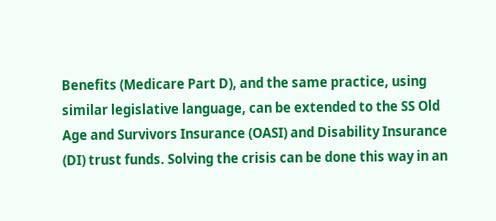Benefits (Medicare Part D), and the same practice, using similar legislative language, can be extended to the SS Old Age and Survivors Insurance (OASI) and Disability Insurance (DI) trust funds. Solving the crisis can be done this way in an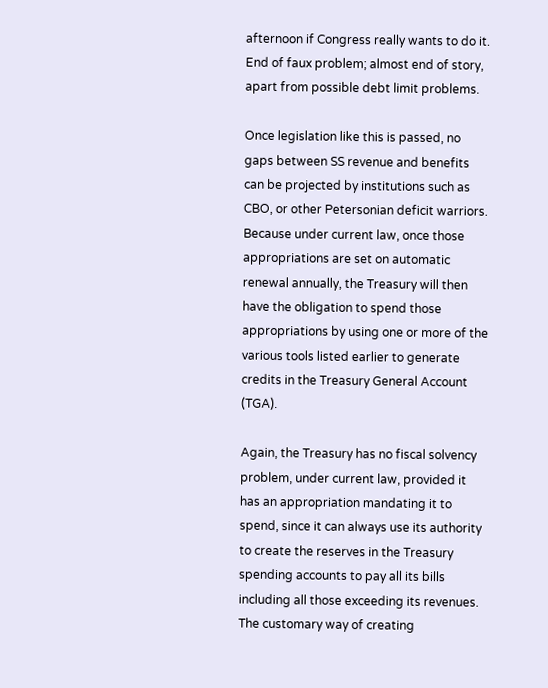afternoon if Congress really wants to do it. End of faux problem; almost end of story, apart from possible debt limit problems.

Once legislation like this is passed, no gaps between SS revenue and benefits can be projected by institutions such as CBO, or other Petersonian deficit warriors. Because under current law, once those appropriations are set on automatic renewal annually, the Treasury will then have the obligation to spend those appropriations by using one or more of the various tools listed earlier to generate credits in the Treasury General Account (TGA).

Again, the Treasury has no fiscal solvency problem, under current law, provided it has an appropriation mandating it to spend, since it can always use its authority to create the reserves in the Treasury spending accounts to pay all its bills including all those exceeding its revenues. The customary way of creating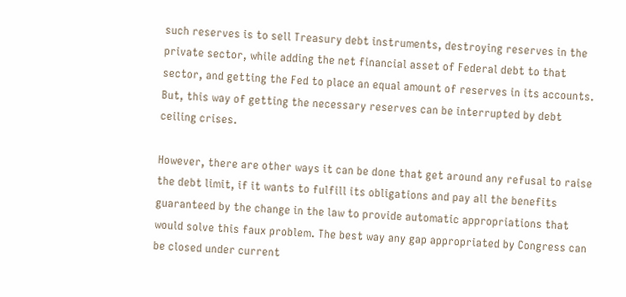such reserves is to sell Treasury debt instruments, destroying reserves in the private sector, while adding the net financial asset of Federal debt to that sector, and getting the Fed to place an equal amount of reserves in its accounts. But, this way of getting the necessary reserves can be interrupted by debt ceiling crises.

However, there are other ways it can be done that get around any refusal to raise the debt limit, if it wants to fulfill its obligations and pay all the benefits guaranteed by the change in the law to provide automatic appropriations that would solve this faux problem. The best way any gap appropriated by Congress can be closed under current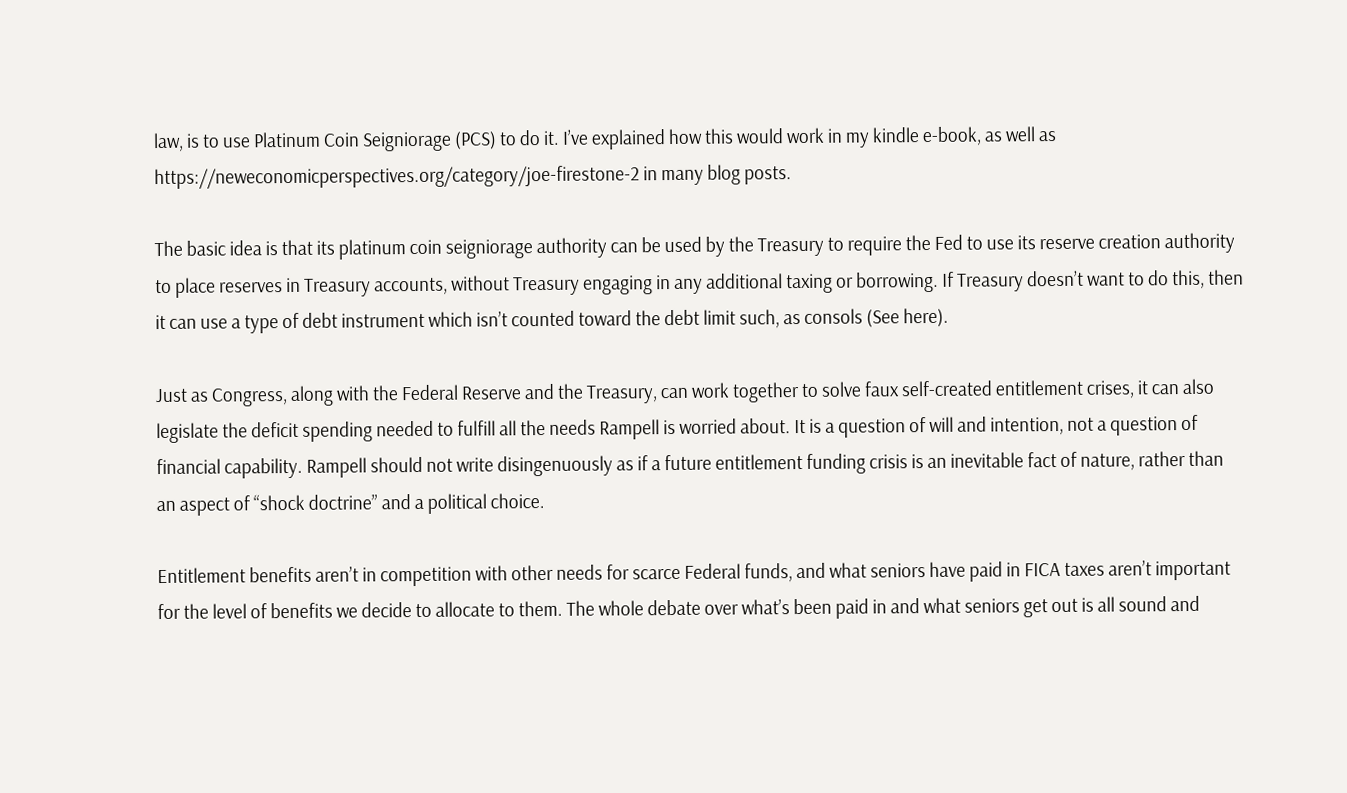law, is to use Platinum Coin Seigniorage (PCS) to do it. I’ve explained how this would work in my kindle e-book, as well as https://neweconomicperspectives.org/category/joe-firestone-2 in many blog posts.

The basic idea is that its platinum coin seigniorage authority can be used by the Treasury to require the Fed to use its reserve creation authority to place reserves in Treasury accounts, without Treasury engaging in any additional taxing or borrowing. If Treasury doesn’t want to do this, then it can use a type of debt instrument which isn’t counted toward the debt limit such, as consols (See here).

Just as Congress, along with the Federal Reserve and the Treasury, can work together to solve faux self-created entitlement crises, it can also legislate the deficit spending needed to fulfill all the needs Rampell is worried about. It is a question of will and intention, not a question of financial capability. Rampell should not write disingenuously as if a future entitlement funding crisis is an inevitable fact of nature, rather than an aspect of “shock doctrine” and a political choice.

Entitlement benefits aren’t in competition with other needs for scarce Federal funds, and what seniors have paid in FICA taxes aren’t important for the level of benefits we decide to allocate to them. The whole debate over what’s been paid in and what seniors get out is all sound and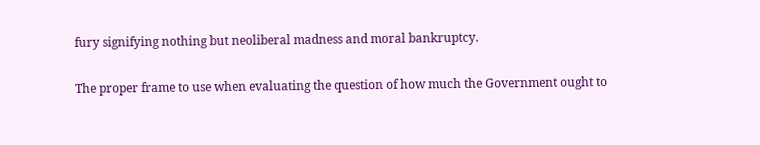fury signifying nothing but neoliberal madness and moral bankruptcy.

The proper frame to use when evaluating the question of how much the Government ought to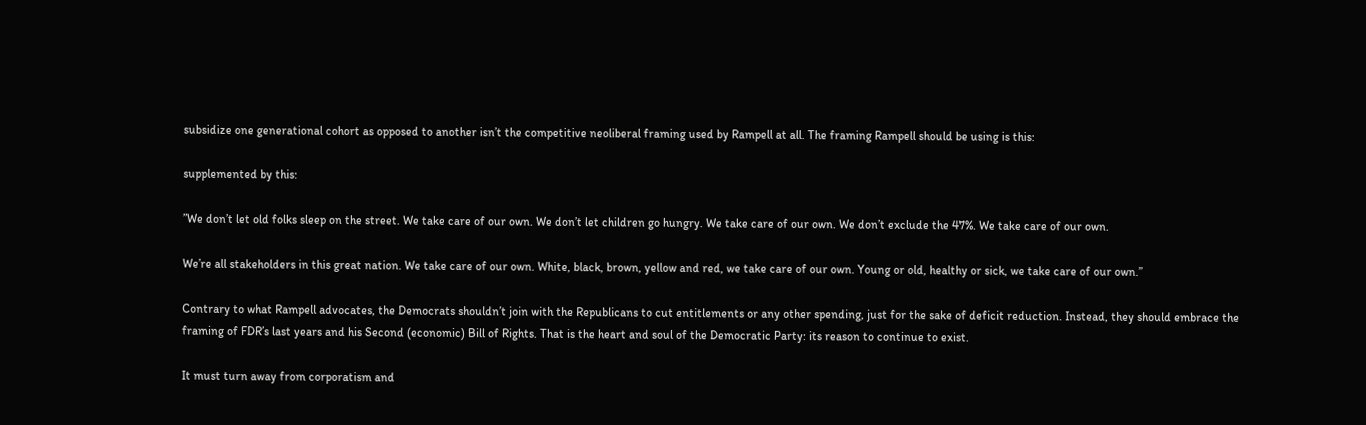subsidize one generational cohort as opposed to another isn’t the competitive neoliberal framing used by Rampell at all. The framing Rampell should be using is this:

supplemented by this:

”We don’t let old folks sleep on the street. We take care of our own. We don’t let children go hungry. We take care of our own. We don’t exclude the 47%. We take care of our own.

We’re all stakeholders in this great nation. We take care of our own. White, black, brown, yellow and red, we take care of our own. Young or old, healthy or sick, we take care of our own.”

Contrary to what Rampell advocates, the Democrats shouldn’t join with the Republicans to cut entitlements or any other spending, just for the sake of deficit reduction. Instead, they should embrace the framing of FDR’s last years and his Second (economic) Bill of Rights. That is the heart and soul of the Democratic Party: its reason to continue to exist.

It must turn away from corporatism and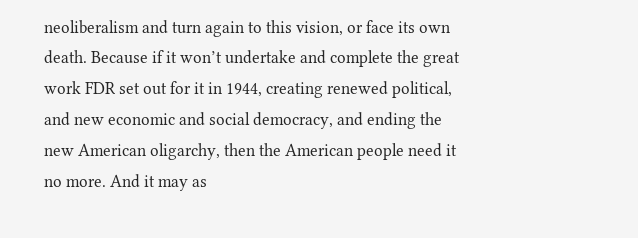neoliberalism and turn again to this vision, or face its own death. Because if it won’t undertake and complete the great work FDR set out for it in 1944, creating renewed political, and new economic and social democracy, and ending the new American oligarchy, then the American people need it no more. And it may as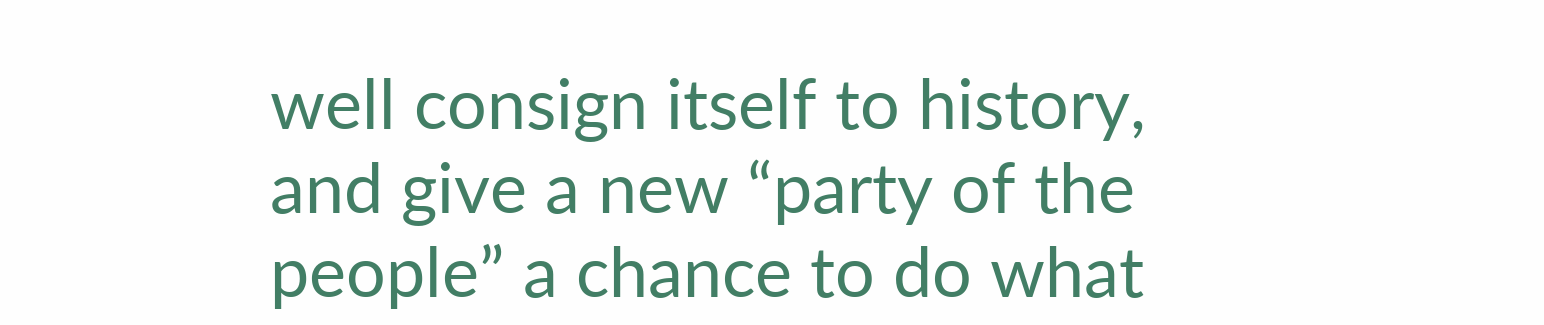well consign itself to history, and give a new “party of the people” a chance to do what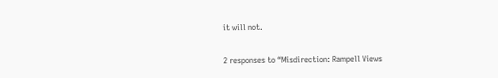it will not.

2 responses to “Misdirection: Rampell Views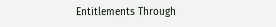Entitlements Through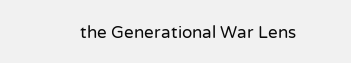the Generational War Lens